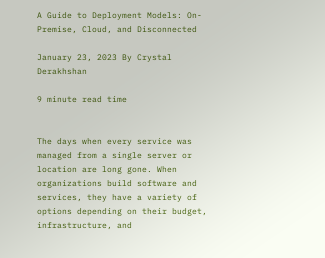A Guide to Deployment Models: On-Premise, Cloud, and Disconnected

January 23, 2023 By Crystal Derakhshan

9 minute read time


The days when every service was managed from a single server or location are long gone. When organizations build software and services, they have a variety of options depending on their budget, infrastructure, and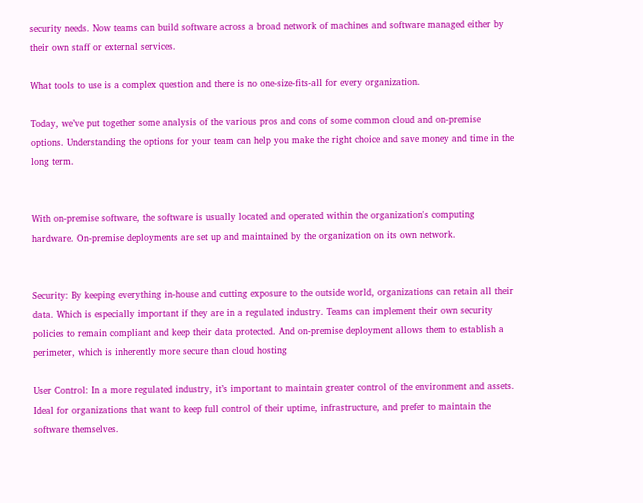security needs. Now teams can build software across a broad network of machines and software managed either by their own staff or external services.

What tools to use is a complex question and there is no one-size-fits-all for every organization.

Today, we’ve put together some analysis of the various pros and cons of some common cloud and on-premise options. Understanding the options for your team can help you make the right choice and save money and time in the long term.


With on-premise software, the software is usually located and operated within the organization's computing hardware. On-premise deployments are set up and maintained by the organization on its own network.


Security: By keeping everything in-house and cutting exposure to the outside world, organizations can retain all their data. Which is especially important if they are in a regulated industry. Teams can implement their own security policies to remain compliant and keep their data protected. And on-premise deployment allows them to establish a perimeter, which is inherently more secure than cloud hosting

User Control: In a more regulated industry, it’s important to maintain greater control of the environment and assets. Ideal for organizations that want to keep full control of their uptime, infrastructure, and prefer to maintain the software themselves.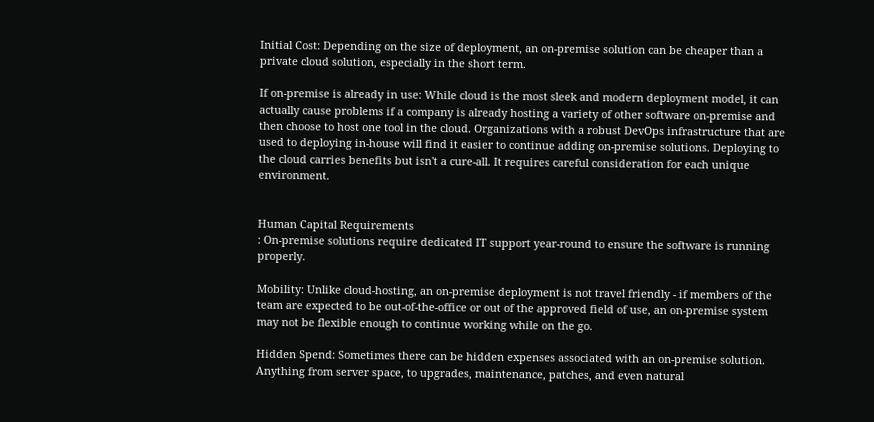Initial Cost: Depending on the size of deployment, an on-premise solution can be cheaper than a private cloud solution, especially in the short term.

If on-premise is already in use: While cloud is the most sleek and modern deployment model, it can actually cause problems if a company is already hosting a variety of other software on-premise and then choose to host one tool in the cloud. Organizations with a robust DevOps infrastructure that are used to deploying in-house will find it easier to continue adding on-premise solutions. Deploying to the cloud carries benefits but isn't a cure-all. It requires careful consideration for each unique environment.


Human Capital Requirements
: On-premise solutions require dedicated IT support year-round to ensure the software is running properly.

Mobility: Unlike cloud-hosting, an on-premise deployment is not travel friendly - if members of the team are expected to be out-of-the-office or out of the approved field of use, an on-premise system may not be flexible enough to continue working while on the go.

Hidden Spend: Sometimes there can be hidden expenses associated with an on-premise solution. Anything from server space, to upgrades, maintenance, patches, and even natural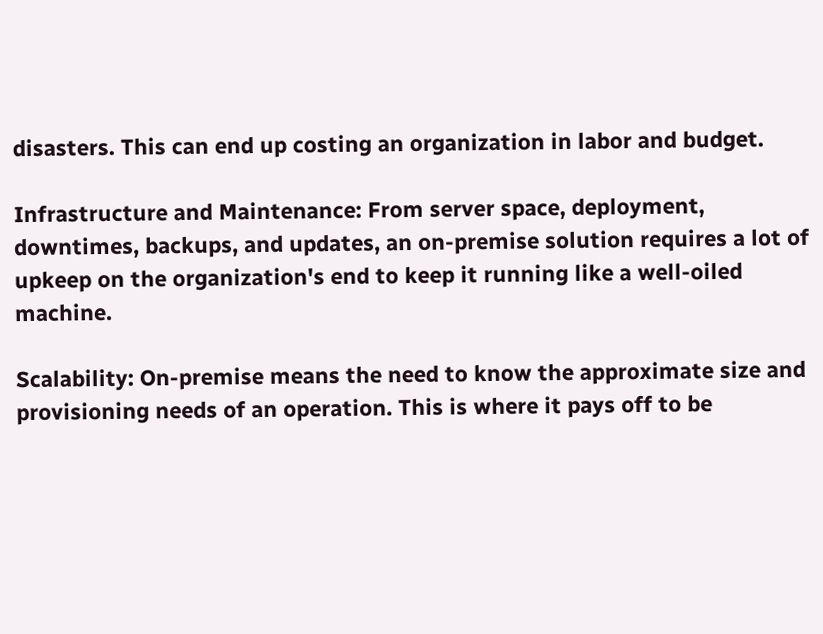disasters. This can end up costing an organization in labor and budget.

Infrastructure and Maintenance: From server space, deployment, downtimes, backups, and updates, an on-premise solution requires a lot of upkeep on the organization's end to keep it running like a well-oiled machine.

Scalability: On-premise means the need to know the approximate size and provisioning needs of an operation. This is where it pays off to be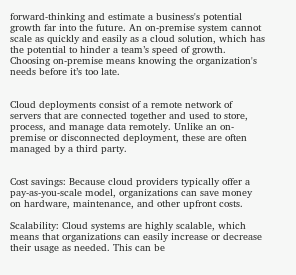forward-thinking and estimate a business's potential growth far into the future. An on-premise system cannot scale as quickly and easily as a cloud solution, which has the potential to hinder a team’s speed of growth. Choosing on-premise means knowing the organization's needs before it’s too late.


Cloud deployments consist of a remote network of servers that are connected together and used to store, process, and manage data remotely. Unlike an on-premise or disconnected deployment, these are often managed by a third party.


Cost savings: Because cloud providers typically offer a pay-as-you-scale model, organizations can save money on hardware, maintenance, and other upfront costs.

Scalability: Cloud systems are highly scalable, which means that organizations can easily increase or decrease their usage as needed. This can be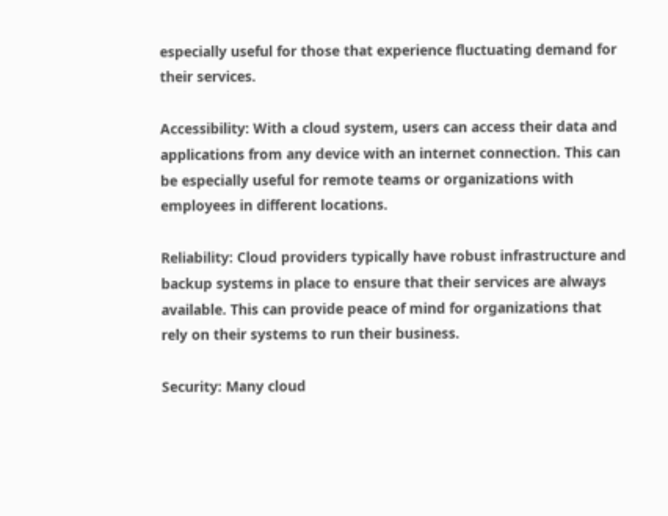especially useful for those that experience fluctuating demand for their services.

Accessibility: With a cloud system, users can access their data and applications from any device with an internet connection. This can be especially useful for remote teams or organizations with employees in different locations.

Reliability: Cloud providers typically have robust infrastructure and backup systems in place to ensure that their services are always available. This can provide peace of mind for organizations that rely on their systems to run their business.

Security: Many cloud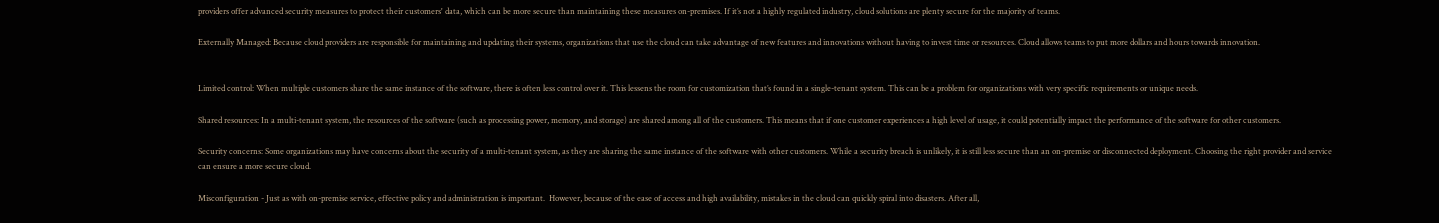providers offer advanced security measures to protect their customers' data, which can be more secure than maintaining these measures on-premises. If it’s not a highly regulated industry, cloud solutions are plenty secure for the majority of teams.

Externally Managed: Because cloud providers are responsible for maintaining and updating their systems, organizations that use the cloud can take advantage of new features and innovations without having to invest time or resources. Cloud allows teams to put more dollars and hours towards innovation.


Limited control: When multiple customers share the same instance of the software, there is often less control over it. This lessens the room for customization that’s found in a single-tenant system. This can be a problem for organizations with very specific requirements or unique needs.

Shared resources: In a multi-tenant system, the resources of the software (such as processing power, memory, and storage) are shared among all of the customers. This means that if one customer experiences a high level of usage, it could potentially impact the performance of the software for other customers.

Security concerns: Some organizations may have concerns about the security of a multi-tenant system, as they are sharing the same instance of the software with other customers. While a security breach is unlikely, it is still less secure than an on-premise or disconnected deployment. Choosing the right provider and service can ensure a more secure cloud.

Misconfiguration - Just as with on-premise service, effective policy and administration is important.  However, because of the ease of access and high availability, mistakes in the cloud can quickly spiral into disasters. After all,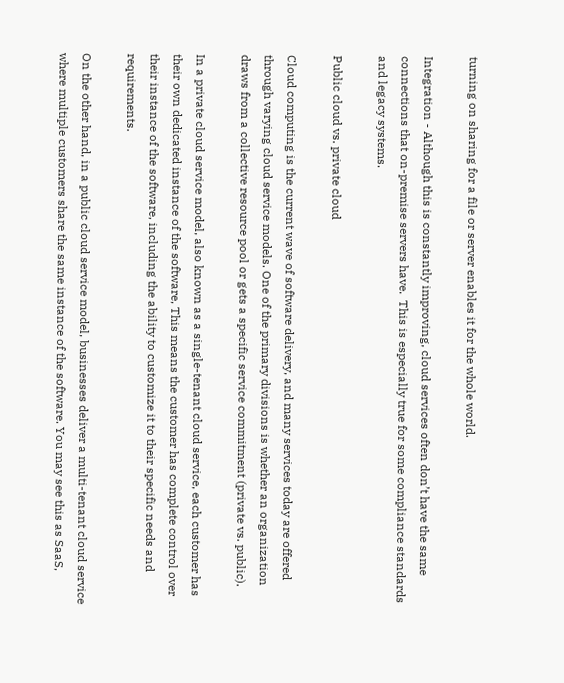turning on sharing for a file or server enables it for the whole world.

Integration - Although this is constantly improving, cloud services often don’t have the same connections that on-premise servers have.  This is especially true for some compliance standards and legacy systems.

Public cloud vs. private cloud

Cloud computing is the current wave of software delivery, and many services today are offered through varying cloud service models. One of the primary divisions is whether an organization draws from a collective resource pool or gets a specific service commitment (private vs. public).

In a private cloud service model, also known as a single-tenant cloud service, each customer has their own dedicated instance of the software, This means the customer has complete control over their instance of the software, including the ability to customize it to their specific needs and requirements.

On the other hand, in a public cloud service model, businesses deliver a multi-tenant cloud service where multiple customers share the same instance of the software. You may see this as SaaS,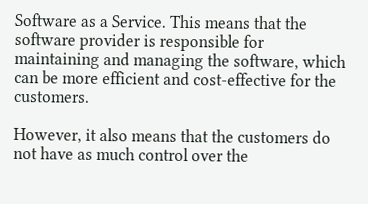Software as a Service. This means that the software provider is responsible for maintaining and managing the software, which can be more efficient and cost-effective for the customers.

However, it also means that the customers do not have as much control over the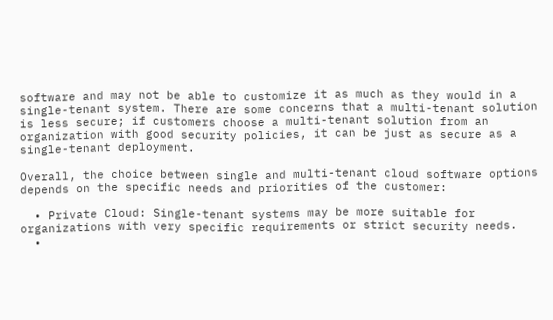software and may not be able to customize it as much as they would in a single-tenant system. There are some concerns that a multi-tenant solution is less secure; if customers choose a multi-tenant solution from an organization with good security policies, it can be just as secure as a single-tenant deployment.

Overall, the choice between single and multi-tenant cloud software options depends on the specific needs and priorities of the customer:

  • Private Cloud: Single-tenant systems may be more suitable for organizations with very specific requirements or strict security needs.
  •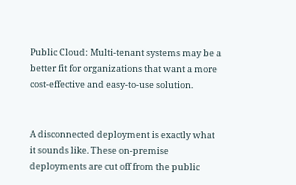Public Cloud: Multi-tenant systems may be a better fit for organizations that want a more cost-effective and easy-to-use solution.


A disconnected deployment is exactly what it sounds like. These on-premise deployments are cut off from the public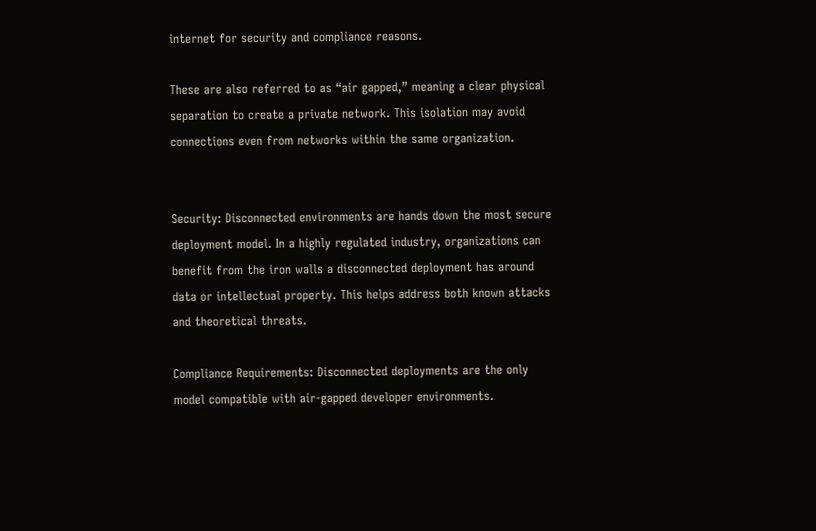internet for security and compliance reasons.

These are also referred to as “air gapped,” meaning a clear physical separation to create a private network. This isolation may avoid connections even from networks within the same organization.


Security: Disconnected environments are hands down the most secure deployment model. In a highly regulated industry, organizations can benefit from the iron walls a disconnected deployment has around data or intellectual property. This helps address both known attacks and theoretical threats.

Compliance Requirements: Disconnected deployments are the only model compatible with air-gapped developer environments.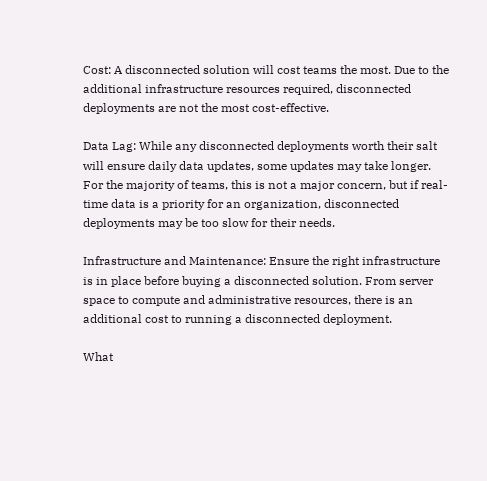Cost: A disconnected solution will cost teams the most. Due to the additional infrastructure resources required, disconnected deployments are not the most cost-effective.

Data Lag: While any disconnected deployments worth their salt will ensure daily data updates, some updates may take longer. For the majority of teams, this is not a major concern, but if real-time data is a priority for an organization, disconnected deployments may be too slow for their needs.

Infrastructure and Maintenance: Ensure the right infrastructure is in place before buying a disconnected solution. From server space to compute and administrative resources, there is an additional cost to running a disconnected deployment.

What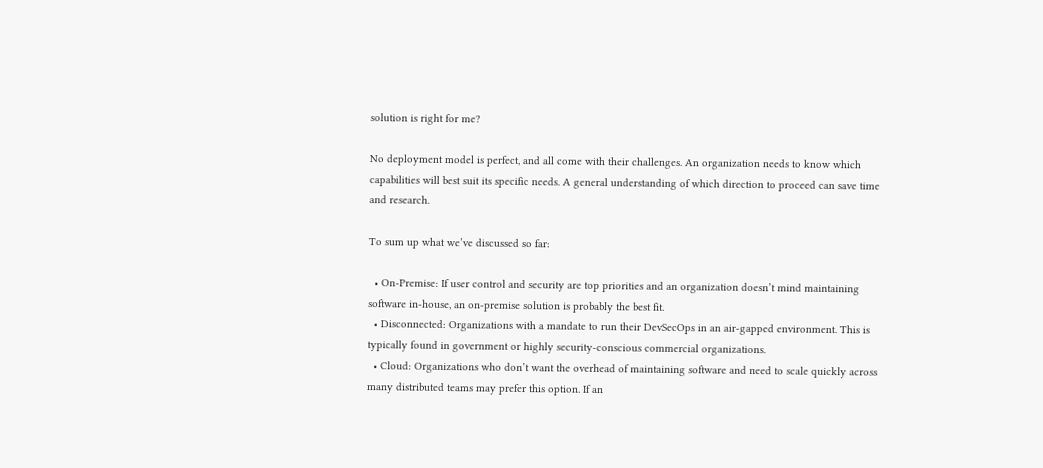solution is right for me?

No deployment model is perfect, and all come with their challenges. An organization needs to know which capabilities will best suit its specific needs. A general understanding of which direction to proceed can save time and research.

To sum up what we’ve discussed so far:

  • On-Premise: If user control and security are top priorities and an organization doesn’t mind maintaining software in-house, an on-premise solution is probably the best fit.
  • Disconnected: Organizations with a mandate to run their DevSecOps in an air-gapped environment. This is typically found in government or highly security-conscious commercial organizations.
  • Cloud: Organizations who don’t want the overhead of maintaining software and need to scale quickly across many distributed teams may prefer this option. If an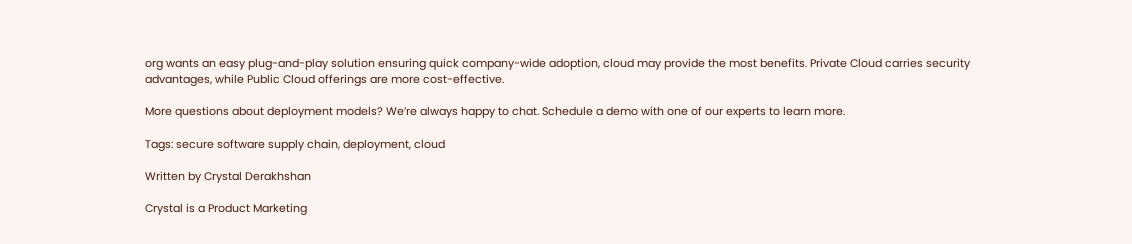org wants an easy plug-and-play solution ensuring quick company-wide adoption, cloud may provide the most benefits. Private Cloud carries security advantages, while Public Cloud offerings are more cost-effective.

More questions about deployment models? We’re always happy to chat. Schedule a demo with one of our experts to learn more.

Tags: secure software supply chain, deployment, cloud

Written by Crystal Derakhshan

Crystal is a Product Marketing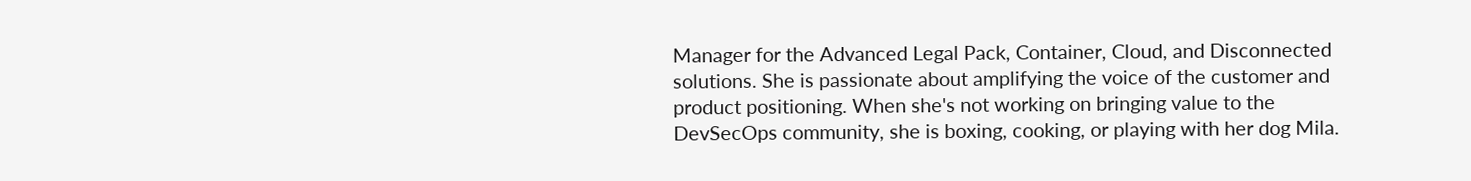Manager for the Advanced Legal Pack, Container, Cloud, and Disconnected solutions. She is passionate about amplifying the voice of the customer and product positioning. When she's not working on bringing value to the DevSecOps community, she is boxing, cooking, or playing with her dog Mila.